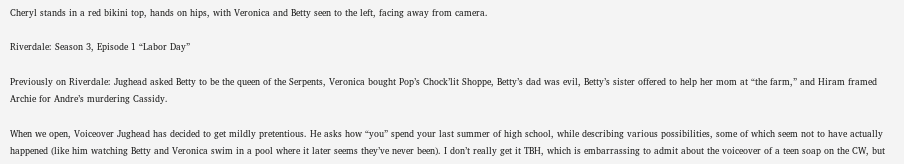Cheryl stands in a red bikini top, hands on hips, with Veronica and Betty seen to the left, facing away from camera.

Riverdale: Season 3, Episode 1 “Labor Day”

Previously on Riverdale: Jughead asked Betty to be the queen of the Serpents, Veronica bought Pop’s Chock’lit Shoppe, Betty’s dad was evil, Betty’s sister offered to help her mom at “the farm,” and Hiram framed Archie for Andre’s murdering Cassidy.

When we open, Voiceover Jughead has decided to get mildly pretentious. He asks how “you” spend your last summer of high school, while describing various possibilities, some of which seem not to have actually happened (like him watching Betty and Veronica swim in a pool where it later seems they’ve never been). I don’t really get it TBH, which is embarrassing to admit about the voiceover of a teen soap on the CW, but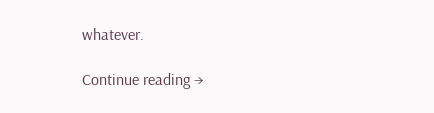whatever.

Continue reading →